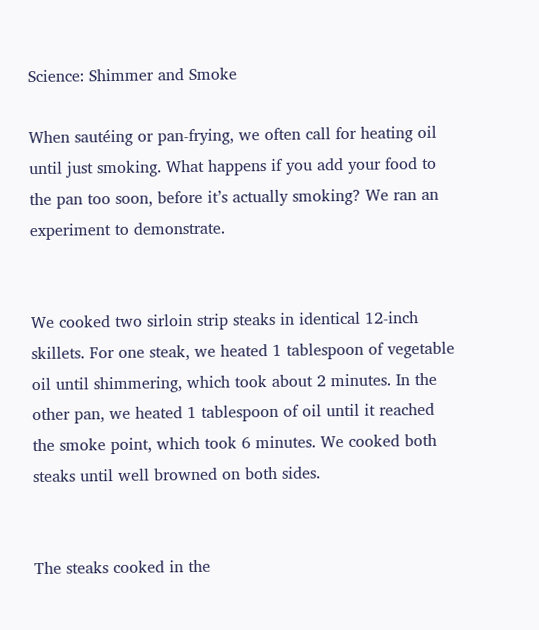Science: Shimmer and Smoke

When sautéing or pan-frying, we often call for heating oil until just smoking. What happens if you add your food to the pan too soon, before it’s actually smoking? We ran an experiment to demonstrate.


We cooked two sirloin strip steaks in identical 12-inch skillets. For one steak, we heated 1 tablespoon of vegetable oil until shimmering, which took about 2 minutes. In the other pan, we heated 1 tablespoon of oil until it reached the smoke point, which took 6 minutes. We cooked both steaks until well browned on both sides.


The steaks cooked in the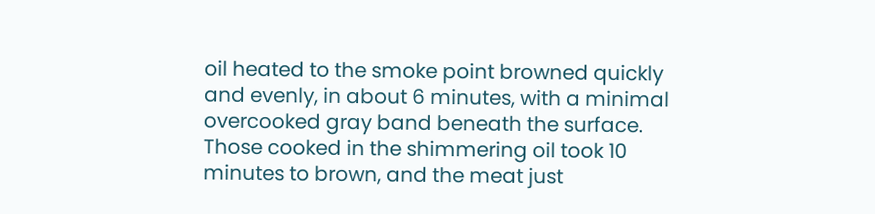oil heated to the smoke point browned quickly and evenly, in about 6 minutes, with a minimal overcooked gray band beneath the surface. Those cooked in the shimmering oil took 10 minutes to brown, and the meat just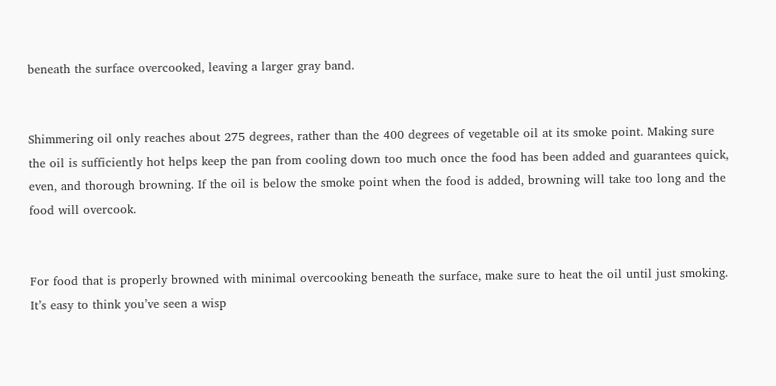beneath the surface overcooked, leaving a larger gray band.


Shimmering oil only reaches about 275 degrees, rather than the 400 degrees of vegetable oil at its smoke point. Making sure the oil is sufficiently hot helps keep the pan from cooling down too much once the food has been added and guarantees quick, even, and thorough browning. If the oil is below the smoke point when the food is added, browning will take too long and the food will overcook.


For food that is properly browned with minimal overcooking beneath the surface, make sure to heat the oil until just smoking. It’s easy to think you’ve seen a wisp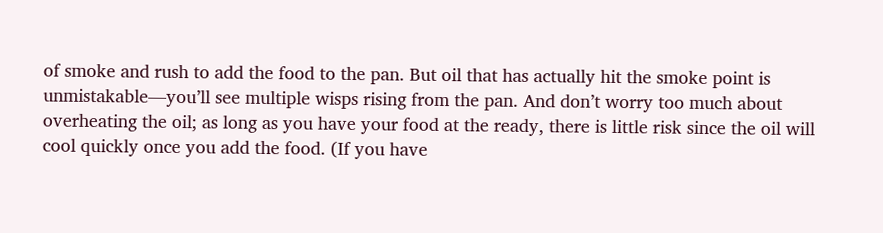of smoke and rush to add the food to the pan. But oil that has actually hit the smoke point is unmistakable—you’ll see multiple wisps rising from the pan. And don’t worry too much about overheating the oil; as long as you have your food at the ready, there is little risk since the oil will cool quickly once you add the food. (If you have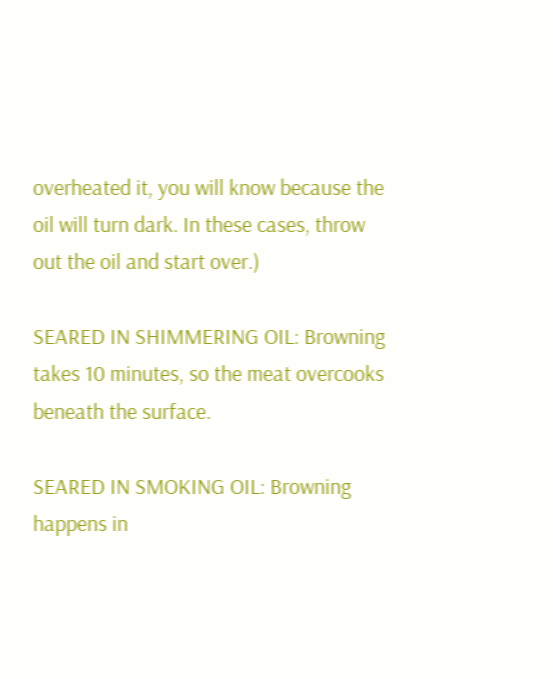overheated it, you will know because the oil will turn dark. In these cases, throw out the oil and start over.)

SEARED IN SHIMMERING OIL: Browning takes 10 minutes, so the meat overcooks beneath the surface.

SEARED IN SMOKING OIL: Browning happens in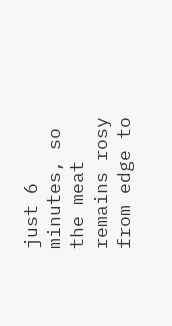just 6 minutes, so the meat remains rosy from edge to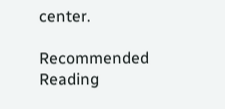center.

Recommended Reading